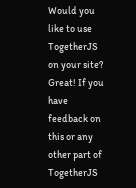Would you like to use TogetherJS on your site? Great! If you have feedback on this or any other part of TogetherJS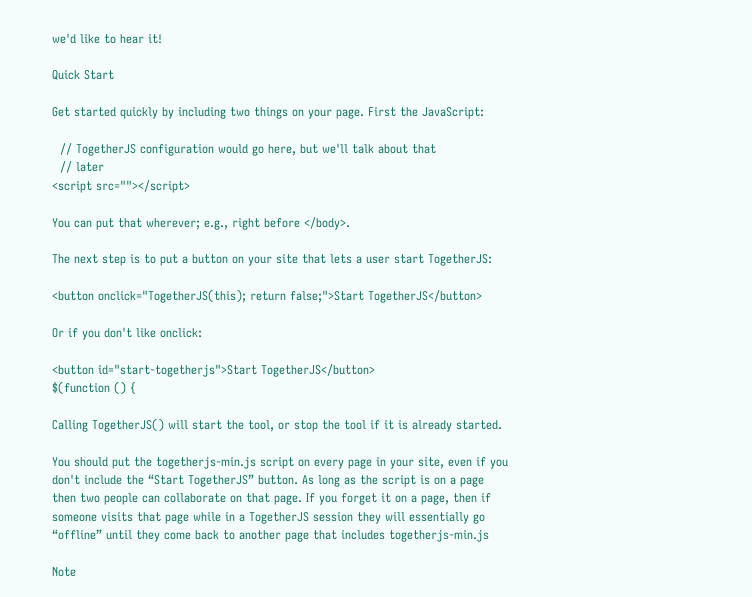we'd like to hear it!

Quick Start

Get started quickly by including two things on your page. First the JavaScript:

  // TogetherJS configuration would go here, but we'll talk about that
  // later
<script src=""></script>

You can put that wherever; e.g., right before </body>.

The next step is to put a button on your site that lets a user start TogetherJS:

<button onclick="TogetherJS(this); return false;">Start TogetherJS</button>

Or if you don't like onclick:

<button id="start-togetherjs">Start TogetherJS</button>
$(function () {

Calling TogetherJS() will start the tool, or stop the tool if it is already started.

You should put the togetherjs-min.js script on every page in your site, even if you don't include the “Start TogetherJS” button. As long as the script is on a page then two people can collaborate on that page. If you forget it on a page, then if someone visits that page while in a TogetherJS session they will essentially go “offline” until they come back to another page that includes togetherjs-min.js

Note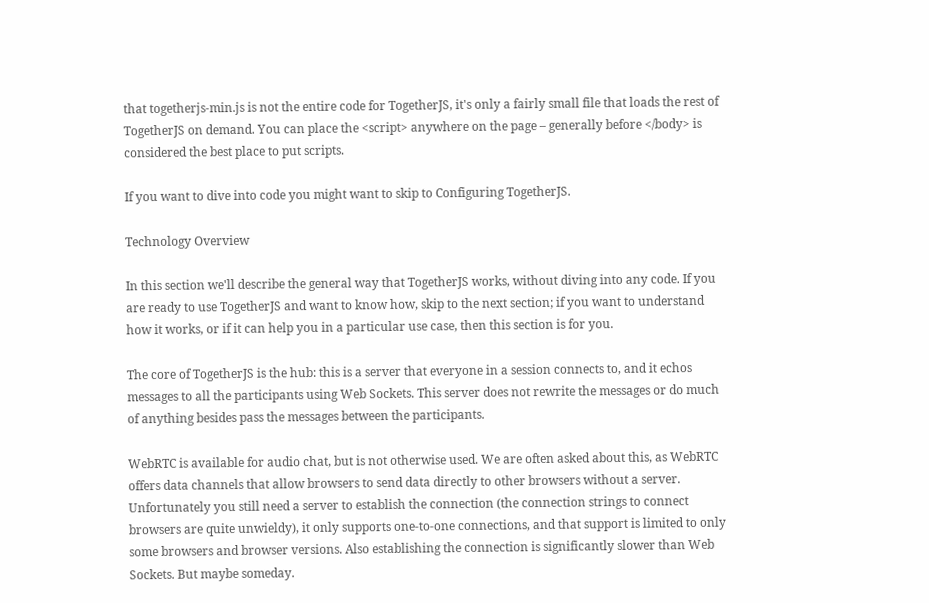that togetherjs-min.js is not the entire code for TogetherJS, it's only a fairly small file that loads the rest of TogetherJS on demand. You can place the <script> anywhere on the page – generally before </body> is considered the best place to put scripts.

If you want to dive into code you might want to skip to Configuring TogetherJS.

Technology Overview

In this section we'll describe the general way that TogetherJS works, without diving into any code. If you are ready to use TogetherJS and want to know how, skip to the next section; if you want to understand how it works, or if it can help you in a particular use case, then this section is for you.

The core of TogetherJS is the hub: this is a server that everyone in a session connects to, and it echos messages to all the participants using Web Sockets. This server does not rewrite the messages or do much of anything besides pass the messages between the participants.

WebRTC is available for audio chat, but is not otherwise used. We are often asked about this, as WebRTC offers data channels that allow browsers to send data directly to other browsers without a server. Unfortunately you still need a server to establish the connection (the connection strings to connect browsers are quite unwieldy), it only supports one-to-one connections, and that support is limited to only some browsers and browser versions. Also establishing the connection is significantly slower than Web Sockets. But maybe someday.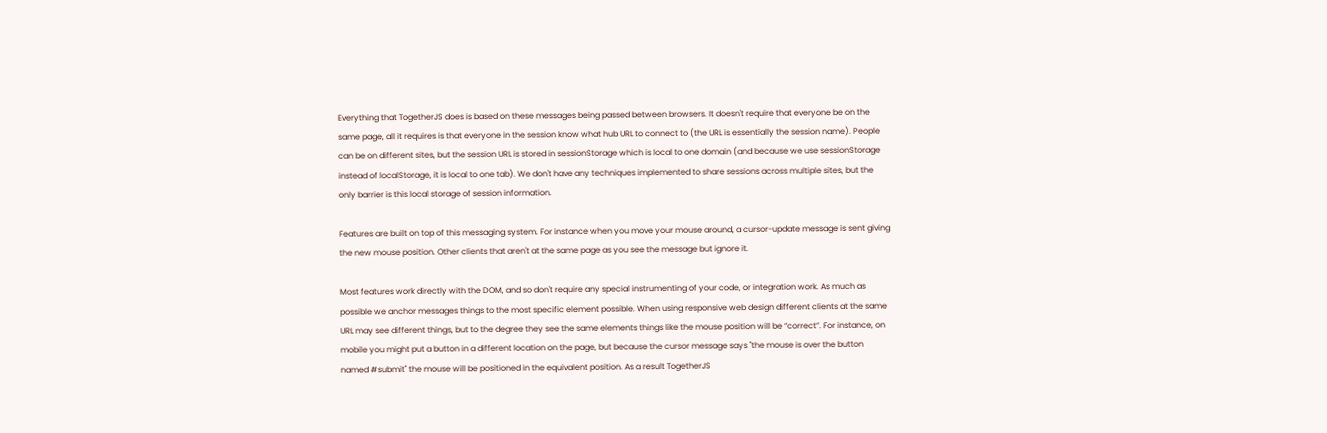Everything that TogetherJS does is based on these messages being passed between browsers. It doesn't require that everyone be on the same page, all it requires is that everyone in the session know what hub URL to connect to (the URL is essentially the session name). People can be on different sites, but the session URL is stored in sessionStorage which is local to one domain (and because we use sessionStorage instead of localStorage, it is local to one tab). We don't have any techniques implemented to share sessions across multiple sites, but the only barrier is this local storage of session information.

Features are built on top of this messaging system. For instance when you move your mouse around, a cursor-update message is sent giving the new mouse position. Other clients that aren't at the same page as you see the message but ignore it.

Most features work directly with the DOM, and so don't require any special instrumenting of your code, or integration work. As much as possible we anchor messages things to the most specific element possible. When using responsive web design different clients at the same URL may see different things, but to the degree they see the same elements things like the mouse position will be “correct”. For instance, on mobile you might put a button in a different location on the page, but because the cursor message says "the mouse is over the button named #submit" the mouse will be positioned in the equivalent position. As a result TogetherJS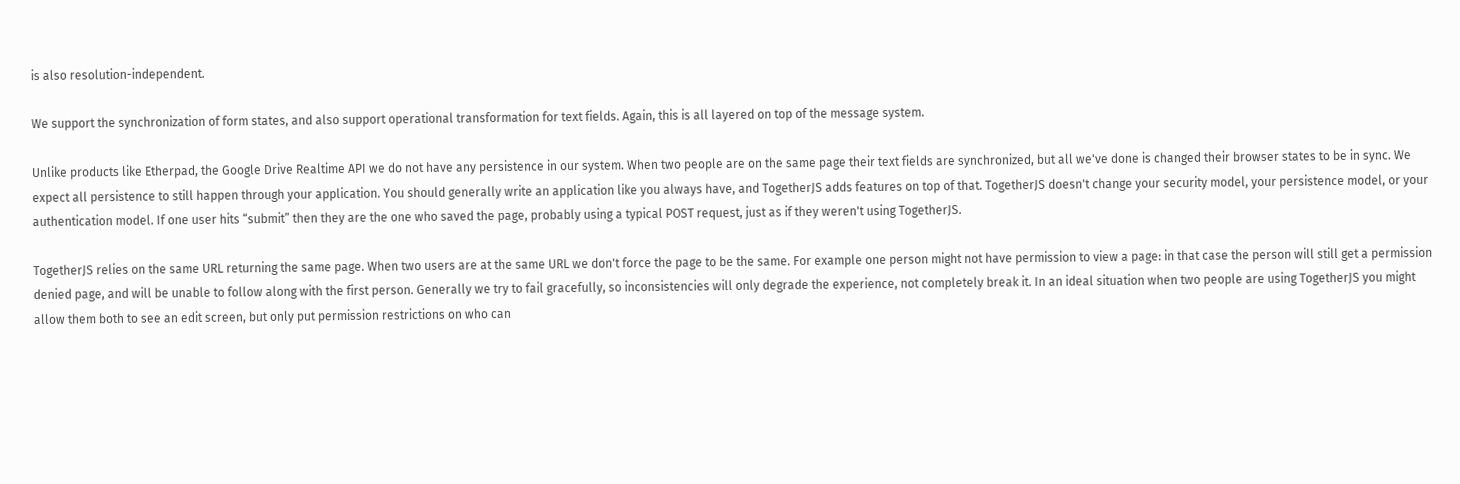is also resolution-independent.

We support the synchronization of form states, and also support operational transformation for text fields. Again, this is all layered on top of the message system.

Unlike products like Etherpad, the Google Drive Realtime API we do not have any persistence in our system. When two people are on the same page their text fields are synchronized, but all we've done is changed their browser states to be in sync. We expect all persistence to still happen through your application. You should generally write an application like you always have, and TogetherJS adds features on top of that. TogetherJS doesn't change your security model, your persistence model, or your authentication model. If one user hits “submit” then they are the one who saved the page, probably using a typical POST request, just as if they weren't using TogetherJS.

TogetherJS relies on the same URL returning the same page. When two users are at the same URL we don't force the page to be the same. For example one person might not have permission to view a page: in that case the person will still get a permission denied page, and will be unable to follow along with the first person. Generally we try to fail gracefully, so inconsistencies will only degrade the experience, not completely break it. In an ideal situation when two people are using TogetherJS you might allow them both to see an edit screen, but only put permission restrictions on who can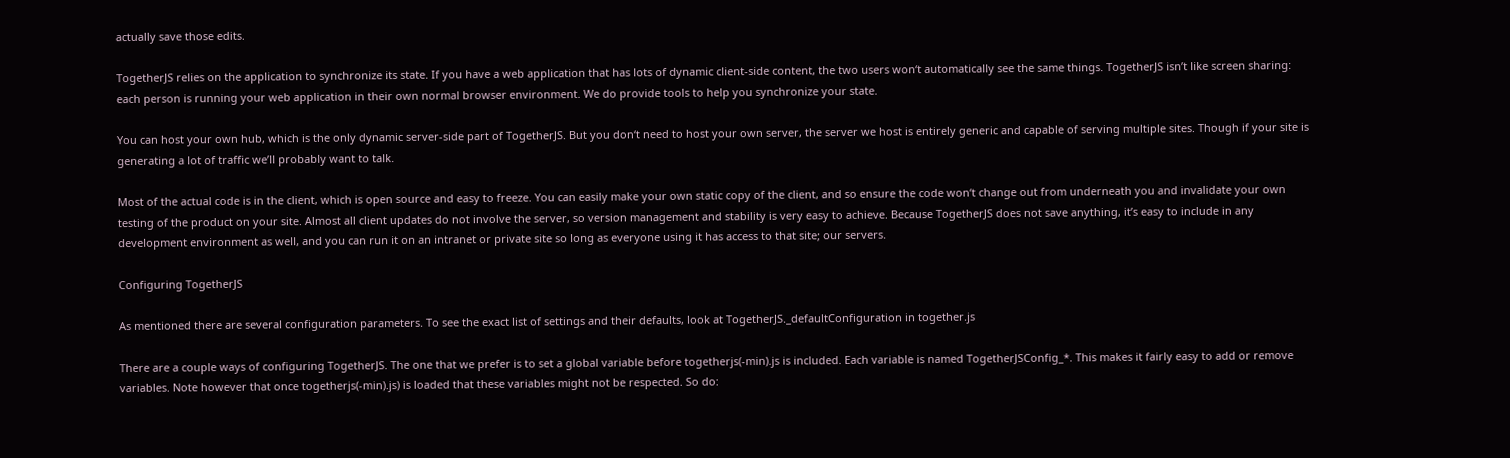actually save those edits.

TogetherJS relies on the application to synchronize its state. If you have a web application that has lots of dynamic client-side content, the two users won‘t automatically see the same things. TogetherJS isn’t like screen sharing: each person is running your web application in their own normal browser environment. We do provide tools to help you synchronize your state.

You can host your own hub, which is the only dynamic server-side part of TogetherJS. But you don‘t need to host your own server, the server we host is entirely generic and capable of serving multiple sites. Though if your site is generating a lot of traffic we’ll probably want to talk.

Most of the actual code is in the client, which is open source and easy to freeze. You can easily make your own static copy of the client, and so ensure the code won‘t change out from underneath you and invalidate your own testing of the product on your site. Almost all client updates do not involve the server, so version management and stability is very easy to achieve. Because TogetherJS does not save anything, it’s easy to include in any development environment as well, and you can run it on an intranet or private site so long as everyone using it has access to that site; our servers.

Configuring TogetherJS

As mentioned there are several configuration parameters. To see the exact list of settings and their defaults, look at TogetherJS._defaultConfiguration in together.js

There are a couple ways of configuring TogetherJS. The one that we prefer is to set a global variable before togetherjs(-min).js is included. Each variable is named TogetherJSConfig_*. This makes it fairly easy to add or remove variables. Note however that once togetherjs(-min).js) is loaded that these variables might not be respected. So do: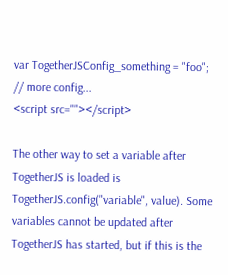var TogetherJSConfig_something = "foo";
// more config...
<script src=""></script>

The other way to set a variable after TogetherJS is loaded is TogetherJS.config("variable", value). Some variables cannot be updated after TogetherJS has started, but if this is the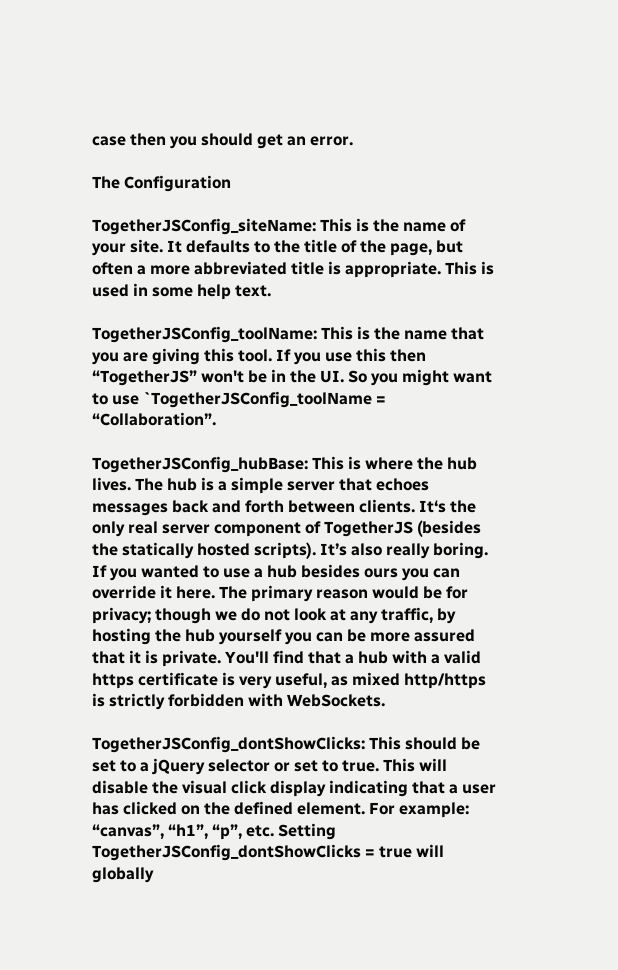case then you should get an error.

The Configuration

TogetherJSConfig_siteName: This is the name of your site. It defaults to the title of the page, but often a more abbreviated title is appropriate. This is used in some help text.

TogetherJSConfig_toolName: This is the name that you are giving this tool. If you use this then “TogetherJS” won't be in the UI. So you might want to use `TogetherJSConfig_toolName = “Collaboration”.

TogetherJSConfig_hubBase: This is where the hub lives. The hub is a simple server that echoes messages back and forth between clients. It‘s the only real server component of TogetherJS (besides the statically hosted scripts). It’s also really boring. If you wanted to use a hub besides ours you can override it here. The primary reason would be for privacy; though we do not look at any traffic, by hosting the hub yourself you can be more assured that it is private. You'll find that a hub with a valid https certificate is very useful, as mixed http/https is strictly forbidden with WebSockets.

TogetherJSConfig_dontShowClicks: This should be set to a jQuery selector or set to true. This will disable the visual click display indicating that a user has clicked on the defined element. For example: “canvas”, “h1”, “p”, etc. Setting TogetherJSConfig_dontShowClicks = true will globally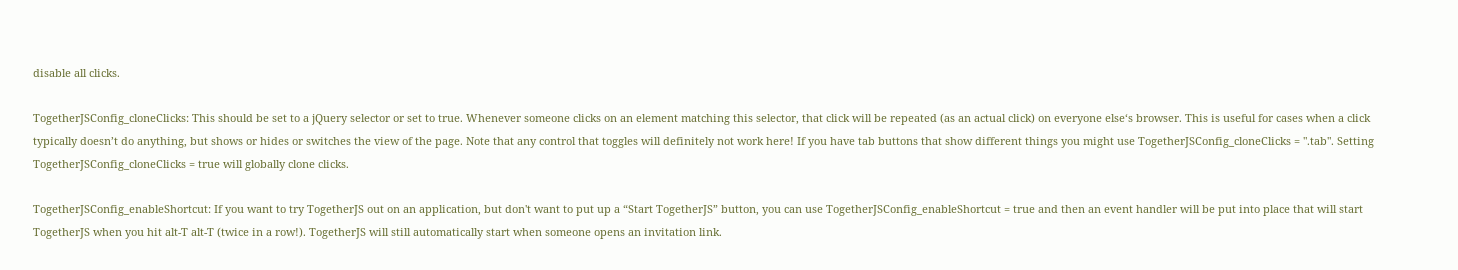disable all clicks.

TogetherJSConfig_cloneClicks: This should be set to a jQuery selector or set to true. Whenever someone clicks on an element matching this selector, that click will be repeated (as an actual click) on everyone else‘s browser. This is useful for cases when a click typically doesn’t do anything, but shows or hides or switches the view of the page. Note that any control that toggles will definitely not work here! If you have tab buttons that show different things you might use TogetherJSConfig_cloneClicks = ".tab". Setting TogetherJSConfig_cloneClicks = true will globally clone clicks.

TogetherJSConfig_enableShortcut: If you want to try TogetherJS out on an application, but don't want to put up a “Start TogetherJS” button, you can use TogetherJSConfig_enableShortcut = true and then an event handler will be put into place that will start TogetherJS when you hit alt-T alt-T (twice in a row!). TogetherJS will still automatically start when someone opens an invitation link.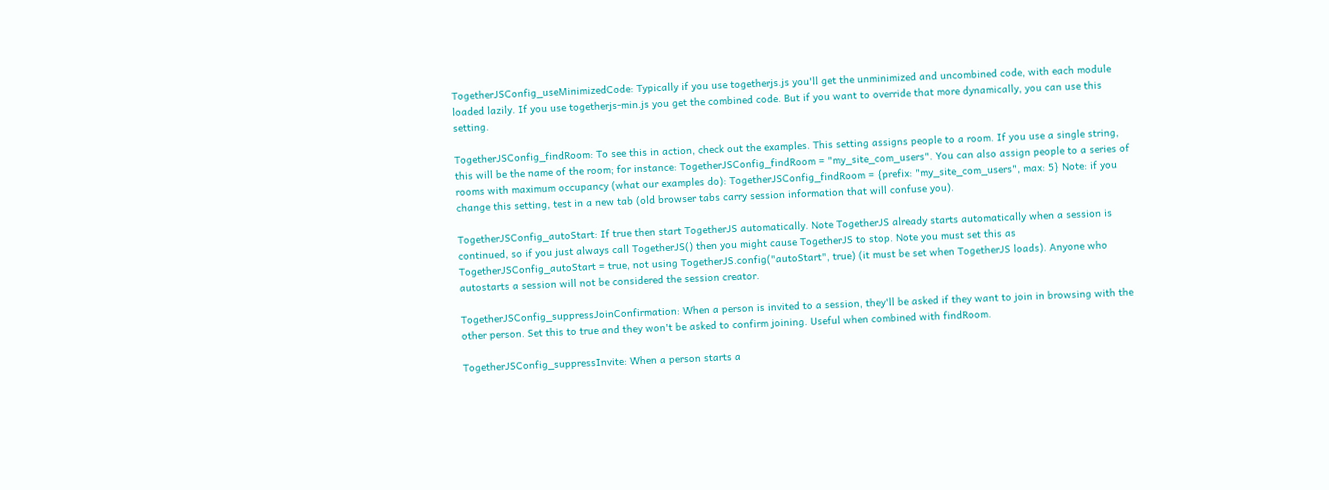TogetherJSConfig_useMinimizedCode: Typically if you use togetherjs.js you'll get the unminimized and uncombined code, with each module loaded lazily. If you use togetherjs-min.js you get the combined code. But if you want to override that more dynamically, you can use this setting.

TogetherJSConfig_findRoom: To see this in action, check out the examples. This setting assigns people to a room. If you use a single string, this will be the name of the room; for instance: TogetherJSConfig_findRoom = "my_site_com_users". You can also assign people to a series of rooms with maximum occupancy (what our examples do): TogetherJSConfig_findRoom = {prefix: "my_site_com_users", max: 5} Note: if you change this setting, test in a new tab (old browser tabs carry session information that will confuse you).

TogetherJSConfig_autoStart: If true then start TogetherJS automatically. Note TogetherJS already starts automatically when a session is continued, so if you just always call TogetherJS() then you might cause TogetherJS to stop. Note you must set this as TogetherJSConfig_autoStart = true, not using TogetherJS.config("autoStart", true) (it must be set when TogetherJS loads). Anyone who autostarts a session will not be considered the session creator.

TogetherJSConfig_suppressJoinConfirmation: When a person is invited to a session, they'll be asked if they want to join in browsing with the other person. Set this to true and they won't be asked to confirm joining. Useful when combined with findRoom.

TogetherJSConfig_suppressInvite: When a person starts a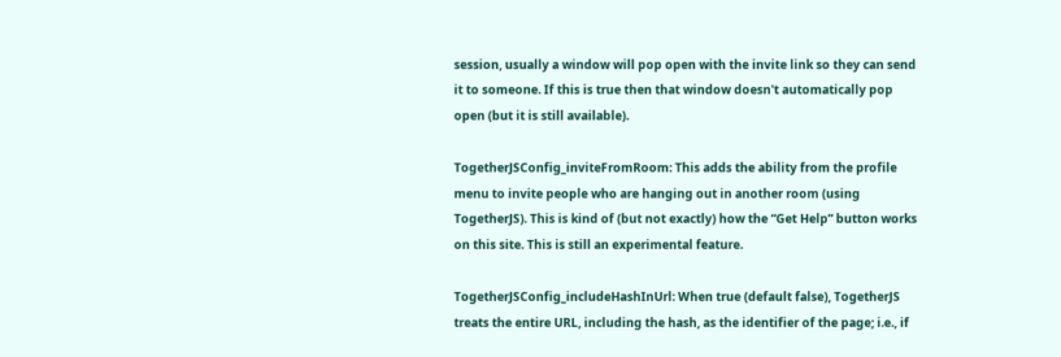session, usually a window will pop open with the invite link so they can send it to someone. If this is true then that window doesn't automatically pop open (but it is still available).

TogetherJSConfig_inviteFromRoom: This adds the ability from the profile menu to invite people who are hanging out in another room (using TogetherJS). This is kind of (but not exactly) how the “Get Help” button works on this site. This is still an experimental feature.

TogetherJSConfig_includeHashInUrl: When true (default false), TogetherJS treats the entire URL, including the hash, as the identifier of the page; i.e., if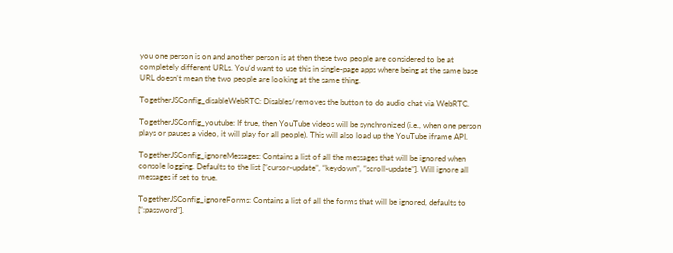you one person is on and another person is at then these two people are considered to be at completely different URLs. You‘d want to use this in single-page apps where being at the same base URL doesn’t mean the two people are looking at the same thing.

TogetherJSConfig_disableWebRTC: Disables/removes the button to do audio chat via WebRTC.

TogetherJSConfig_youtube: If true, then YouTube videos will be synchronized (i.e., when one person plays or pauses a video, it will play for all people). This will also load up the YouTube iframe API.

TogetherJSConfig_ignoreMessages: Contains a list of all the messages that will be ignored when console logging. Defaults to the list [“cursor-update”, “keydown”, “scroll-update”]. Will ignore all messages if set to true.

TogetherJSConfig_ignoreForms: Contains a list of all the forms that will be ignored, defaults to [“:password”].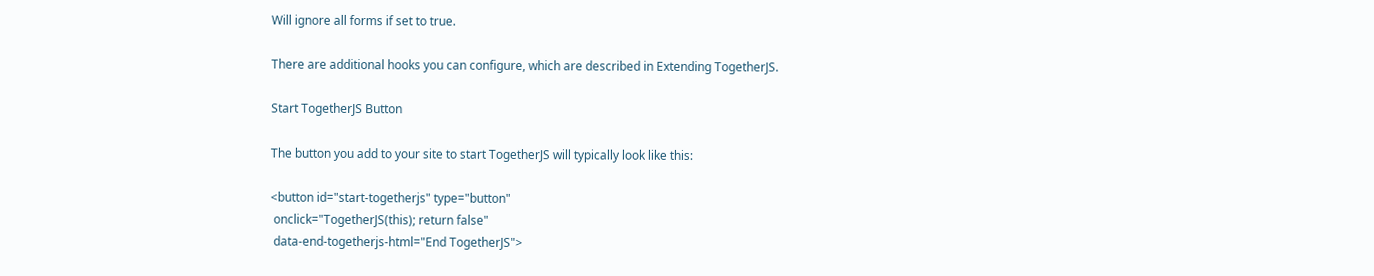Will ignore all forms if set to true.

There are additional hooks you can configure, which are described in Extending TogetherJS.

Start TogetherJS Button

The button you add to your site to start TogetherJS will typically look like this:

<button id="start-togetherjs" type="button"
 onclick="TogetherJS(this); return false"
 data-end-togetherjs-html="End TogetherJS">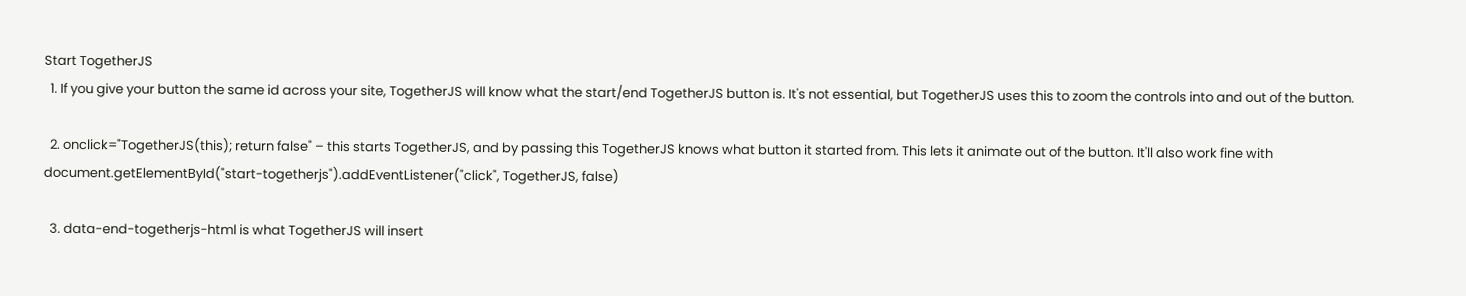Start TogetherJS
  1. If you give your button the same id across your site, TogetherJS will know what the start/end TogetherJS button is. It's not essential, but TogetherJS uses this to zoom the controls into and out of the button.

  2. onclick="TogetherJS(this); return false" – this starts TogetherJS, and by passing this TogetherJS knows what button it started from. This lets it animate out of the button. It'll also work fine with document.getElementById("start-togetherjs").addEventListener("click", TogetherJS, false)

  3. data-end-togetherjs-html is what TogetherJS will insert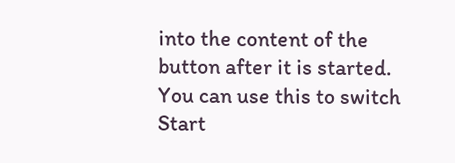into the content of the button after it is started. You can use this to switch Start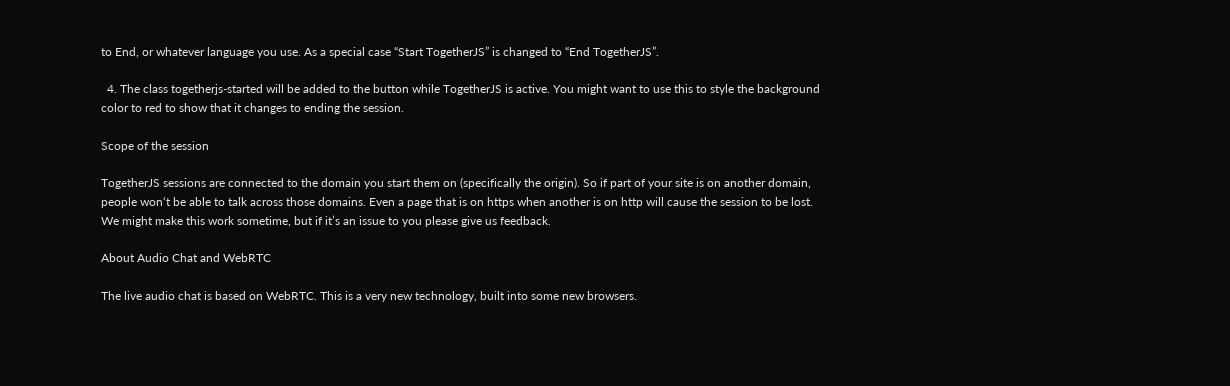to End, or whatever language you use. As a special case “Start TogetherJS” is changed to “End TogetherJS”.

  4. The class togetherjs-started will be added to the button while TogetherJS is active. You might want to use this to style the background color to red to show that it changes to ending the session.

Scope of the session

TogetherJS sessions are connected to the domain you start them on (specifically the origin). So if part of your site is on another domain, people won‘t be able to talk across those domains. Even a page that is on https when another is on http will cause the session to be lost. We might make this work sometime, but if it’s an issue to you please give us feedback.

About Audio Chat and WebRTC

The live audio chat is based on WebRTC. This is a very new technology, built into some new browsers.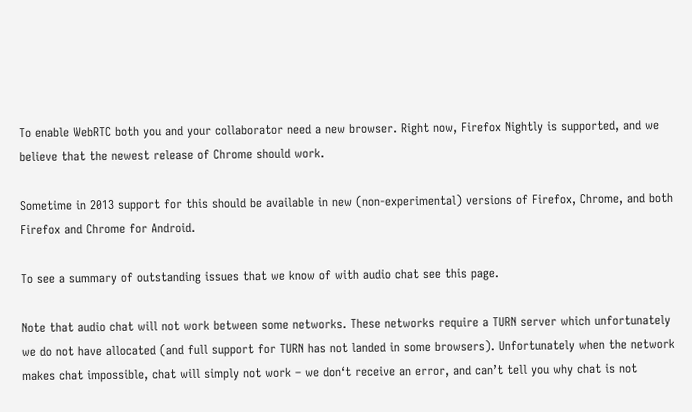To enable WebRTC both you and your collaborator need a new browser. Right now, Firefox Nightly is supported, and we believe that the newest release of Chrome should work.

Sometime in 2013 support for this should be available in new (non-experimental) versions of Firefox, Chrome, and both Firefox and Chrome for Android.

To see a summary of outstanding issues that we know of with audio chat see this page.

Note that audio chat will not work between some networks. These networks require a TURN server which unfortunately we do not have allocated (and full support for TURN has not landed in some browsers). Unfortunately when the network makes chat impossible, chat will simply not work – we don‘t receive an error, and can’t tell you why chat is not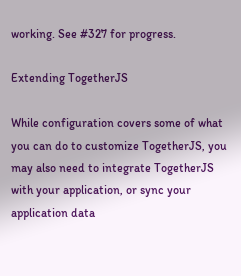working. See #327 for progress.

Extending TogetherJS

While configuration covers some of what you can do to customize TogetherJS, you may also need to integrate TogetherJS with your application, or sync your application data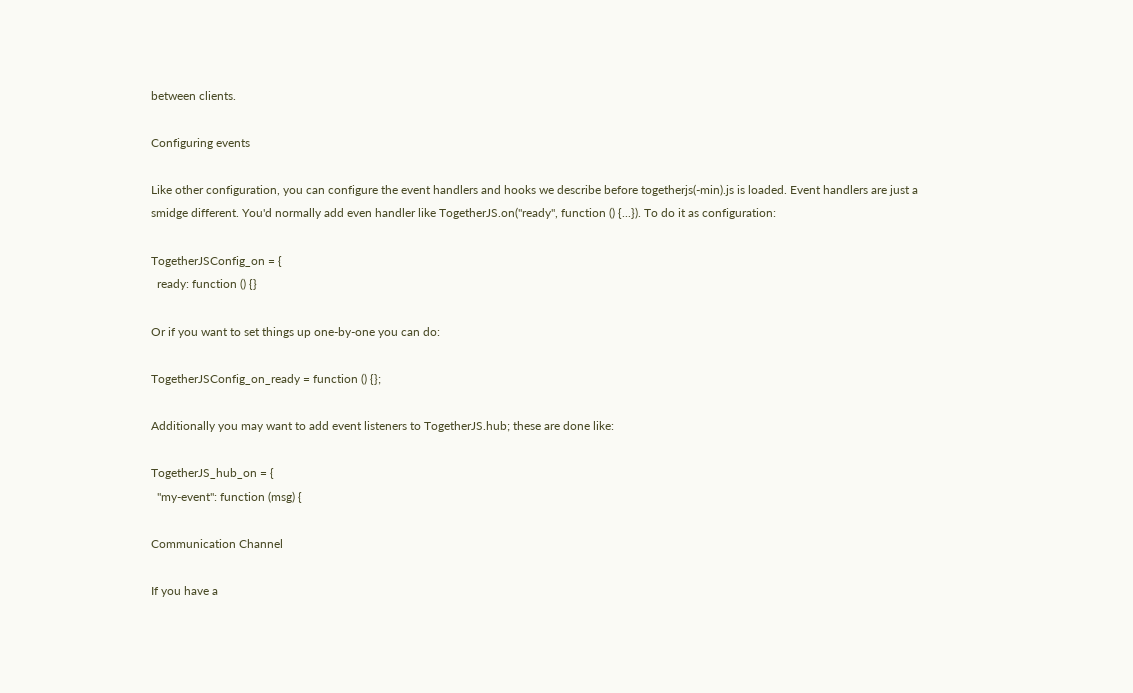between clients.

Configuring events

Like other configuration, you can configure the event handlers and hooks we describe before togetherjs(-min).js is loaded. Event handlers are just a smidge different. You'd normally add even handler like TogetherJS.on("ready", function () {...}). To do it as configuration:

TogetherJSConfig_on = {
  ready: function () {}

Or if you want to set things up one-by-one you can do:

TogetherJSConfig_on_ready = function () {};

Additionally you may want to add event listeners to TogetherJS.hub; these are done like:

TogetherJS_hub_on = {
  "my-event": function (msg) {

Communication Channel

If you have a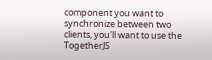component you want to synchronize between two clients, you'll want to use the TogetherJS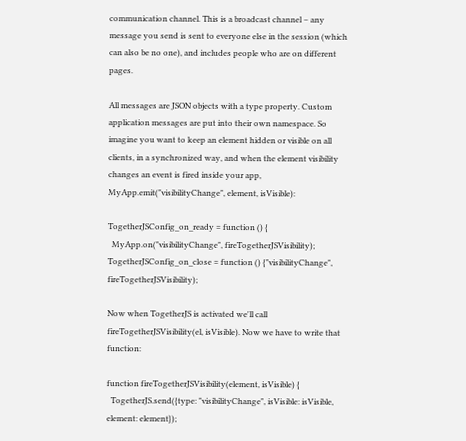communication channel. This is a broadcast channel – any message you send is sent to everyone else in the session (which can also be no one), and includes people who are on different pages.

All messages are JSON objects with a type property. Custom application messages are put into their own namespace. So imagine you want to keep an element hidden or visible on all clients, in a synchronized way, and when the element visibility changes an event is fired inside your app, MyApp.emit("visibilityChange", element, isVisible):

TogetherJSConfig_on_ready = function () {
  MyApp.on("visibilityChange", fireTogetherJSVisibility);
TogetherJSConfig_on_close = function () {"visibilityChange", fireTogetherJSVisibility);

Now when TogetherJS is activated we'll call fireTogetherJSVisibility(el, isVisible). Now we have to write that function:

function fireTogetherJSVisibility(element, isVisible) {
  TogetherJS.send({type: "visibilityChange", isVisible: isVisible, element: element});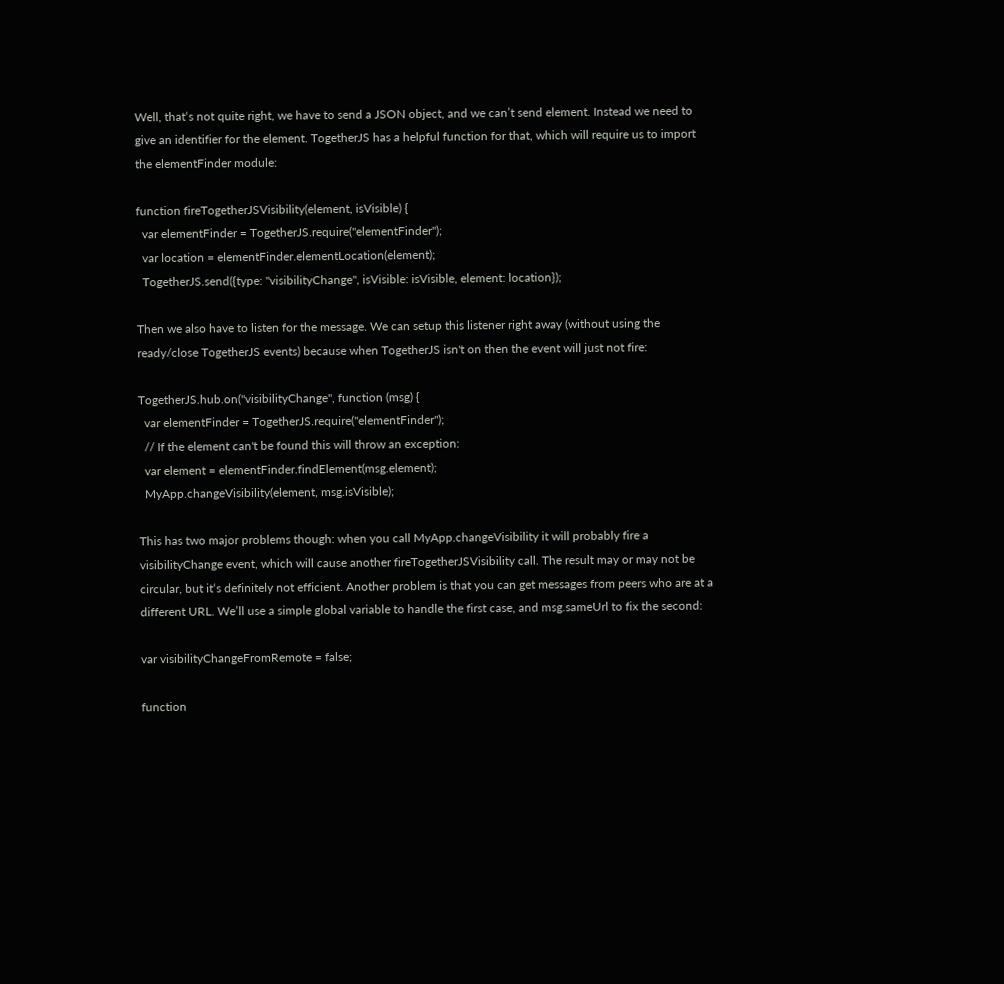Well, that‘s not quite right, we have to send a JSON object, and we can’t send element. Instead we need to give an identifier for the element. TogetherJS has a helpful function for that, which will require us to import the elementFinder module:

function fireTogetherJSVisibility(element, isVisible) {
  var elementFinder = TogetherJS.require("elementFinder");
  var location = elementFinder.elementLocation(element);
  TogetherJS.send({type: "visibilityChange", isVisible: isVisible, element: location});

Then we also have to listen for the message. We can setup this listener right away (without using the ready/close TogetherJS events) because when TogetherJS isn't on then the event will just not fire:

TogetherJS.hub.on("visibilityChange", function (msg) {
  var elementFinder = TogetherJS.require("elementFinder");
  // If the element can't be found this will throw an exception:
  var element = elementFinder.findElement(msg.element);
  MyApp.changeVisibility(element, msg.isVisible);

This has two major problems though: when you call MyApp.changeVisibility it will probably fire a visibilityChange event, which will cause another fireTogetherJSVisibility call. The result may or may not be circular, but it‘s definitely not efficient. Another problem is that you can get messages from peers who are at a different URL. We’ll use a simple global variable to handle the first case, and msg.sameUrl to fix the second:

var visibilityChangeFromRemote = false;

function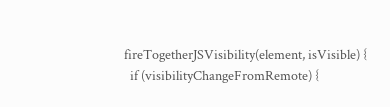fireTogetherJSVisibility(element, isVisible) {
  if (visibilityChangeFromRemote) {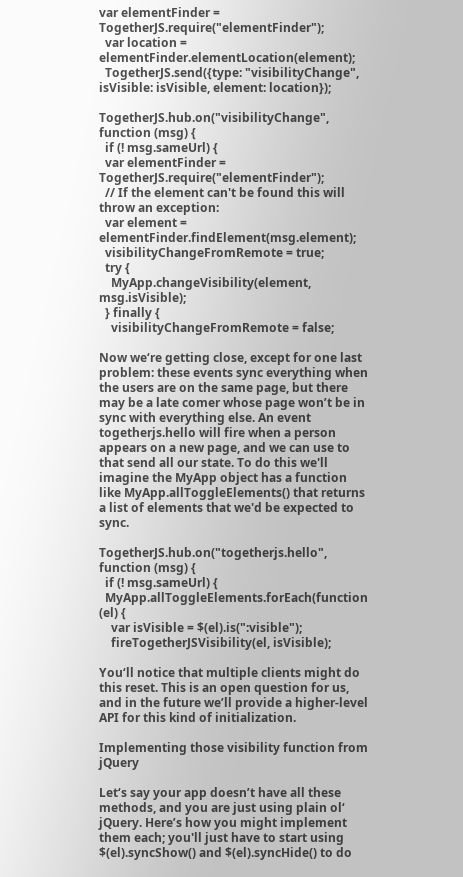var elementFinder = TogetherJS.require("elementFinder");
  var location = elementFinder.elementLocation(element);
  TogetherJS.send({type: "visibilityChange", isVisible: isVisible, element: location});

TogetherJS.hub.on("visibilityChange", function (msg) {
  if (! msg.sameUrl) {
  var elementFinder = TogetherJS.require("elementFinder");
  // If the element can't be found this will throw an exception:
  var element = elementFinder.findElement(msg.element);
  visibilityChangeFromRemote = true;
  try {
    MyApp.changeVisibility(element, msg.isVisible);
  } finally {
    visibilityChangeFromRemote = false;

Now we‘re getting close, except for one last problem: these events sync everything when the users are on the same page, but there may be a late comer whose page won’t be in sync with everything else. An event togetherjs.hello will fire when a person appears on a new page, and we can use to that send all our state. To do this we'll imagine the MyApp object has a function like MyApp.allToggleElements() that returns a list of elements that we'd be expected to sync.

TogetherJS.hub.on("togetherjs.hello", function (msg) {
  if (! msg.sameUrl) {
  MyApp.allToggleElements.forEach(function (el) {
    var isVisible = $(el).is(":visible");
    fireTogetherJSVisibility(el, isVisible);

You‘ll notice that multiple clients might do this reset. This is an open question for us, and in the future we’ll provide a higher-level API for this kind of initialization.

Implementing those visibility function from jQuery

Let‘s say your app doesn’t have all these methods, and you are just using plain ol‘ jQuery. Here’s how you might implement them each; you'll just have to start using $(el).syncShow() and $(el).syncHide() to do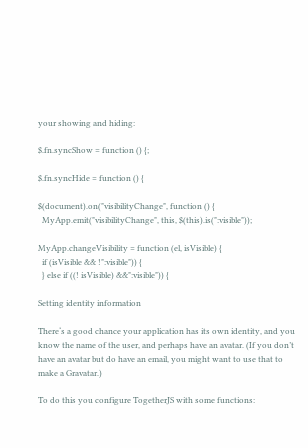your showing and hiding:

$.fn.syncShow = function () {;

$.fn.syncHide = function () {

$(document).on("visibilityChange", function () {
  MyApp.emit("visibilityChange", this, $(this).is(":visible"));

MyApp.changeVisibility = function (el, isVisible) {
  if (isVisible && !":visible")) {
  } else if ((! isVisible) &&":visible")) {

Setting identity information

There‘s a good chance your application has its own identity, and you know the name of the user, and perhaps have an avatar. (If you don’t have an avatar but do have an email, you might want to use that to make a Gravatar.)

To do this you configure TogetherJS with some functions: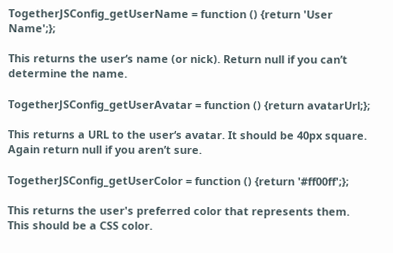TogetherJSConfig_getUserName = function () {return 'User Name';};

This returns the user‘s name (or nick). Return null if you can’t determine the name.

TogetherJSConfig_getUserAvatar = function () {return avatarUrl;};

This returns a URL to the user‘s avatar. It should be 40px square. Again return null if you aren’t sure.

TogetherJSConfig_getUserColor = function () {return '#ff00ff';};

This returns the user's preferred color that represents them. This should be a CSS color.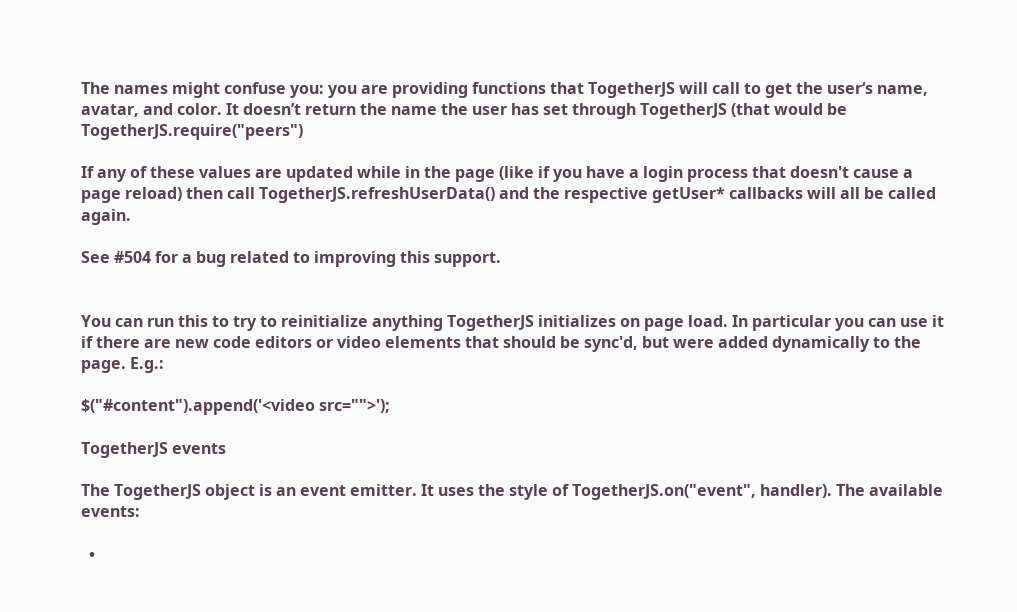The names might confuse you: you are providing functions that TogetherJS will call to get the user‘s name, avatar, and color. It doesn’t return the name the user has set through TogetherJS (that would be TogetherJS.require("peers")

If any of these values are updated while in the page (like if you have a login process that doesn't cause a page reload) then call TogetherJS.refreshUserData() and the respective getUser* callbacks will all be called again.

See #504 for a bug related to improving this support.


You can run this to try to reinitialize anything TogetherJS initializes on page load. In particular you can use it if there are new code editors or video elements that should be sync'd, but were added dynamically to the page. E.g.:

$("#content").append('<video src="">');

TogetherJS events

The TogetherJS object is an event emitter. It uses the style of TogetherJS.on("event", handler). The available events:

  •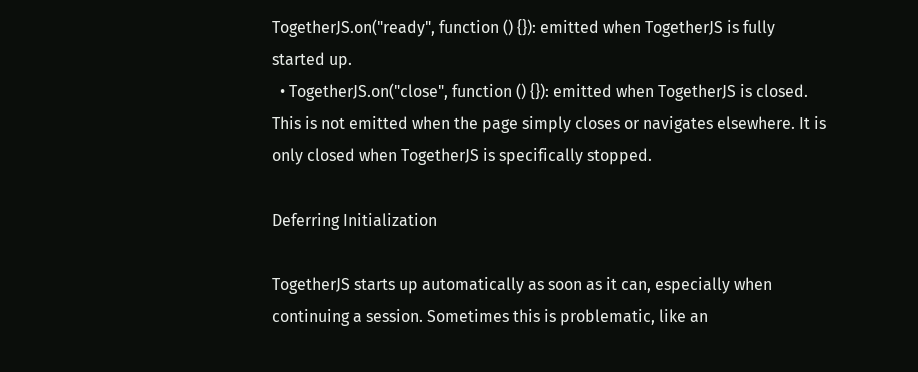TogetherJS.on("ready", function () {}): emitted when TogetherJS is fully started up.
  • TogetherJS.on("close", function () {}): emitted when TogetherJS is closed. This is not emitted when the page simply closes or navigates elsewhere. It is only closed when TogetherJS is specifically stopped.

Deferring Initialization

TogetherJS starts up automatically as soon as it can, especially when continuing a session. Sometimes this is problematic, like an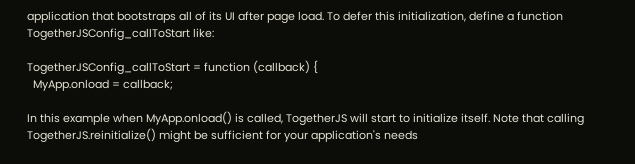application that bootstraps all of its UI after page load. To defer this initialization, define a function TogetherJSConfig_callToStart like:

TogetherJSConfig_callToStart = function (callback) {
  MyApp.onload = callback;

In this example when MyApp.onload() is called, TogetherJS will start to initialize itself. Note that calling TogetherJS.reinitialize() might be sufficient for your application's needs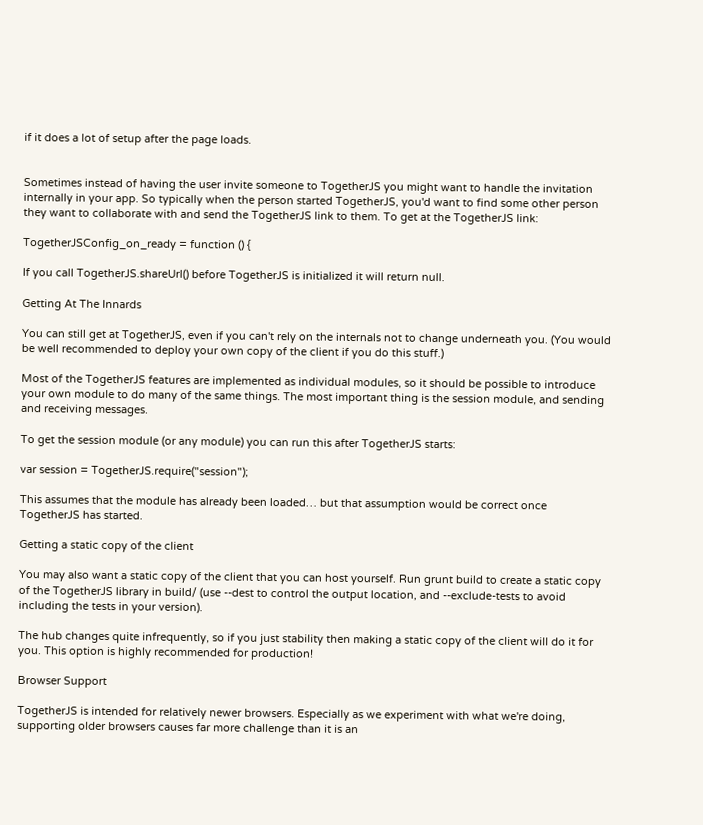if it does a lot of setup after the page loads.


Sometimes instead of having the user invite someone to TogetherJS you might want to handle the invitation internally in your app. So typically when the person started TogetherJS, you'd want to find some other person they want to collaborate with and send the TogetherJS link to them. To get at the TogetherJS link:

TogetherJSConfig_on_ready = function () {

If you call TogetherJS.shareUrl() before TogetherJS is initialized it will return null.

Getting At The Innards

You can still get at TogetherJS, even if you can't rely on the internals not to change underneath you. (You would be well recommended to deploy your own copy of the client if you do this stuff.)

Most of the TogetherJS features are implemented as individual modules, so it should be possible to introduce your own module to do many of the same things. The most important thing is the session module, and sending and receiving messages.

To get the session module (or any module) you can run this after TogetherJS starts:

var session = TogetherJS.require("session");

This assumes that the module has already been loaded… but that assumption would be correct once TogetherJS has started.

Getting a static copy of the client

You may also want a static copy of the client that you can host yourself. Run grunt build to create a static copy of the TogetherJS library in build/ (use --dest to control the output location, and --exclude-tests to avoid including the tests in your version).

The hub changes quite infrequently, so if you just stability then making a static copy of the client will do it for you. This option is highly recommended for production!

Browser Support

TogetherJS is intended for relatively newer browsers. Especially as we experiment with what we're doing, supporting older browsers causes far more challenge than it is an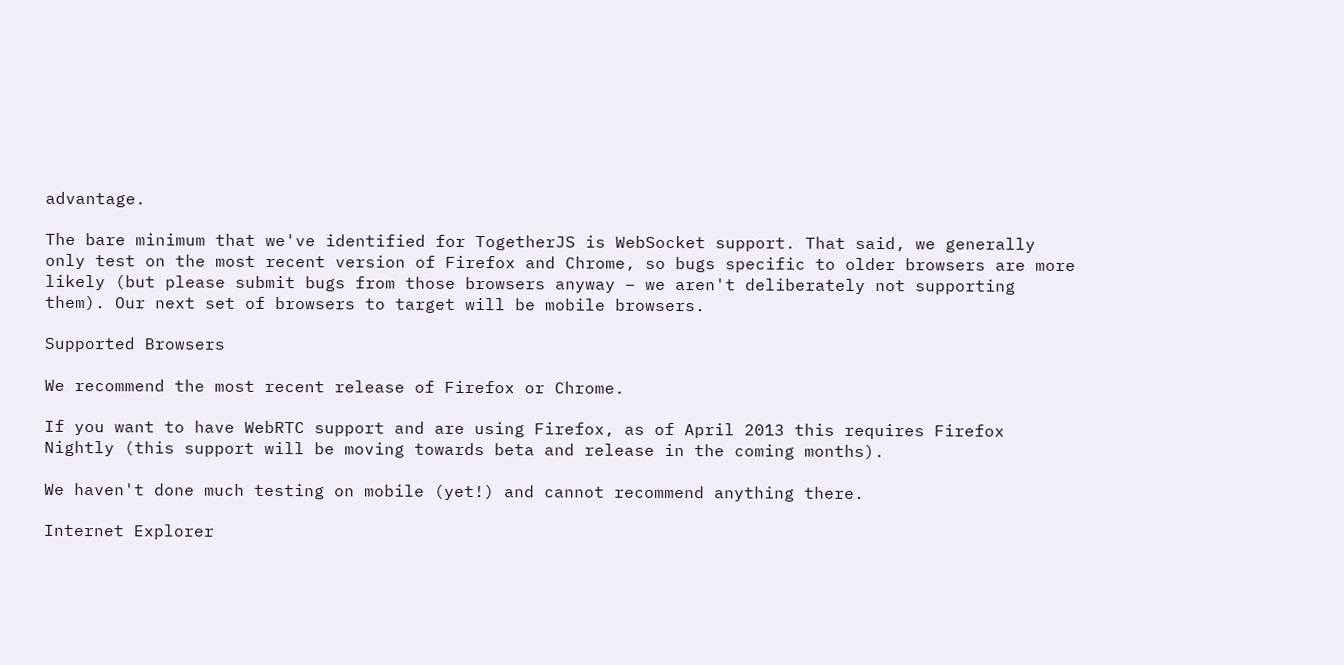advantage.

The bare minimum that we've identified for TogetherJS is WebSocket support. That said, we generally only test on the most recent version of Firefox and Chrome, so bugs specific to older browsers are more likely (but please submit bugs from those browsers anyway – we aren't deliberately not supporting them). Our next set of browsers to target will be mobile browsers.

Supported Browsers

We recommend the most recent release of Firefox or Chrome.

If you want to have WebRTC support and are using Firefox, as of April 2013 this requires Firefox Nightly (this support will be moving towards beta and release in the coming months).

We haven't done much testing on mobile (yet!) and cannot recommend anything there.

Internet Explorer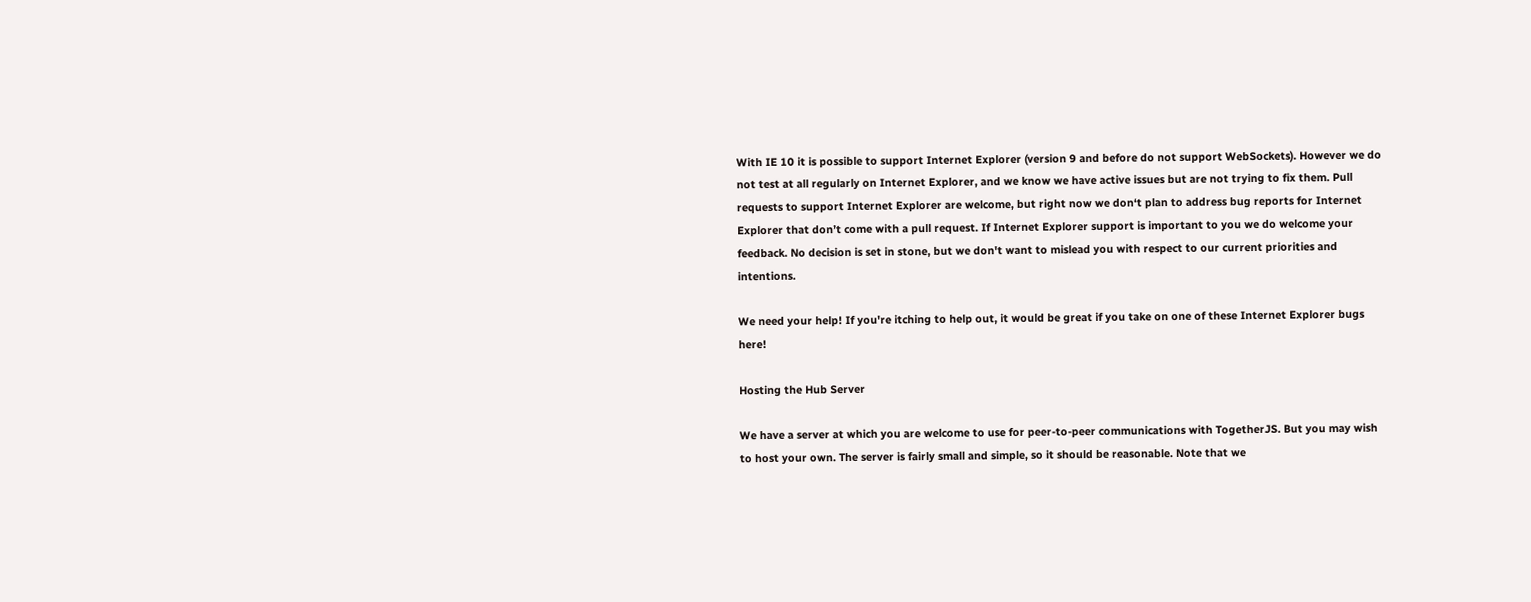With IE 10 it is possible to support Internet Explorer (version 9 and before do not support WebSockets). However we do not test at all regularly on Internet Explorer, and we know we have active issues but are not trying to fix them. Pull requests to support Internet Explorer are welcome, but right now we don‘t plan to address bug reports for Internet Explorer that don’t come with a pull request. If Internet Explorer support is important to you we do welcome your feedback. No decision is set in stone, but we don't want to mislead you with respect to our current priorities and intentions.

We need your help! If you're itching to help out, it would be great if you take on one of these Internet Explorer bugs here!

Hosting the Hub Server

We have a server at which you are welcome to use for peer-to-peer communications with TogetherJS. But you may wish to host your own. The server is fairly small and simple, so it should be reasonable. Note that we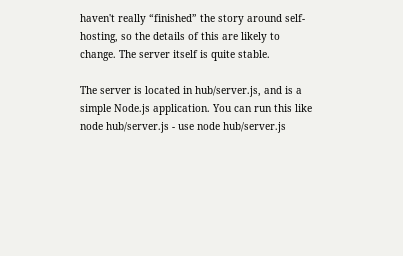haven't really “finished” the story around self-hosting, so the details of this are likely to change. The server itself is quite stable.

The server is located in hub/server.js, and is a simple Node.js application. You can run this like node hub/server.js - use node hub/server.js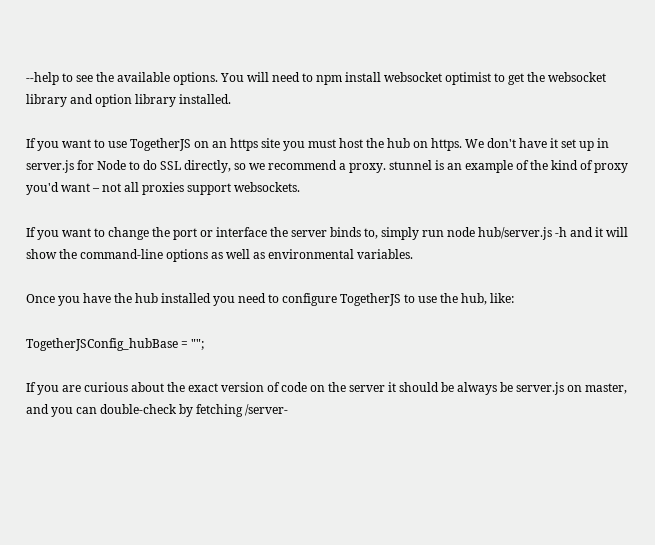--help to see the available options. You will need to npm install websocket optimist to get the websocket library and option library installed.

If you want to use TogetherJS on an https site you must host the hub on https. We don't have it set up in server.js for Node to do SSL directly, so we recommend a proxy. stunnel is an example of the kind of proxy you'd want – not all proxies support websockets.

If you want to change the port or interface the server binds to, simply run node hub/server.js -h and it will show the command-line options as well as environmental variables.

Once you have the hub installed you need to configure TogetherJS to use the hub, like:

TogetherJSConfig_hubBase = "";

If you are curious about the exact version of code on the server it should be always be server.js on master, and you can double-check by fetching /server-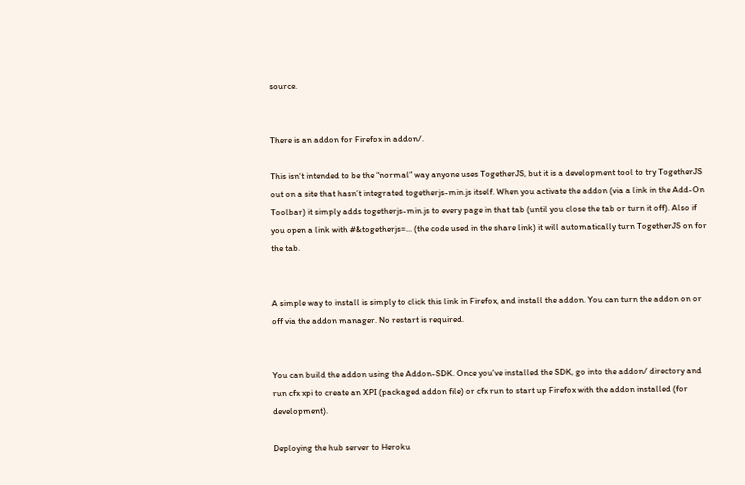source.


There is an addon for Firefox in addon/.

This isn‘t intended to be the “normal” way anyone uses TogetherJS, but it is a development tool to try TogetherJS out on a site that hasn’t integrated togetherjs-min.js itself. When you activate the addon (via a link in the Add-On Toolbar) it simply adds togetherjs-min.js to every page in that tab (until you close the tab or turn it off). Also if you open a link with #&togetherjs=... (the code used in the share link) it will automatically turn TogetherJS on for the tab.


A simple way to install is simply to click this link in Firefox, and install the addon. You can turn the addon on or off via the addon manager. No restart is required.


You can build the addon using the Addon-SDK. Once you've installed the SDK, go into the addon/ directory and run cfx xpi to create an XPI (packaged addon file) or cfx run to start up Firefox with the addon installed (for development).

Deploying the hub server to Heroku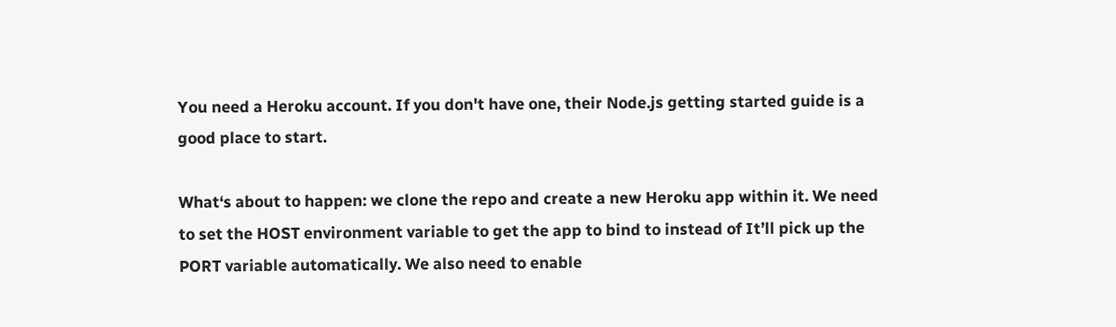You need a Heroku account. If you don't have one, their Node.js getting started guide is a good place to start.

What‘s about to happen: we clone the repo and create a new Heroku app within it. We need to set the HOST environment variable to get the app to bind to instead of It’ll pick up the PORT variable automatically. We also need to enable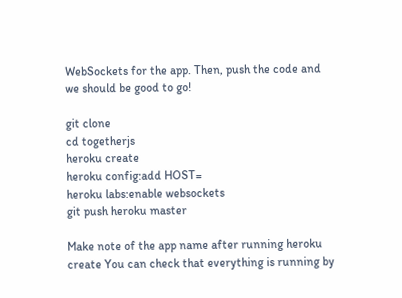WebSockets for the app. Then, push the code and we should be good to go!

git clone
cd togetherjs
heroku create
heroku config:add HOST=
heroku labs:enable websockets
git push heroku master

Make note of the app name after running heroku create You can check that everything is running by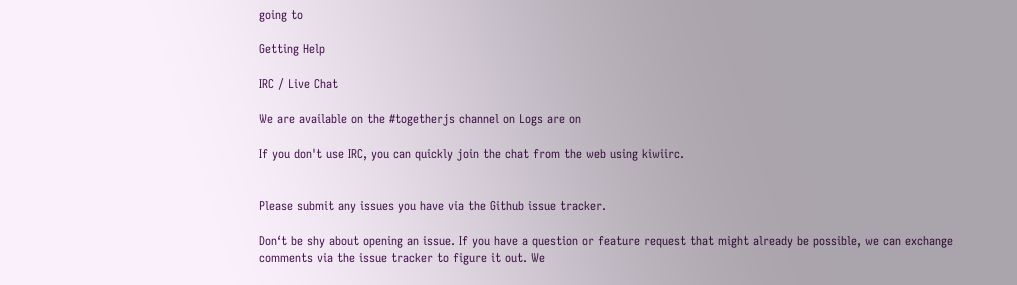going to

Getting Help

IRC / Live Chat

We are available on the #togetherjs channel on Logs are on

If you don't use IRC, you can quickly join the chat from the web using kiwiirc.


Please submit any issues you have via the Github issue tracker.

Don‘t be shy about opening an issue. If you have a question or feature request that might already be possible, we can exchange comments via the issue tracker to figure it out. We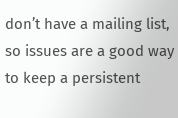don’t have a mailing list, so issues are a good way to keep a persistent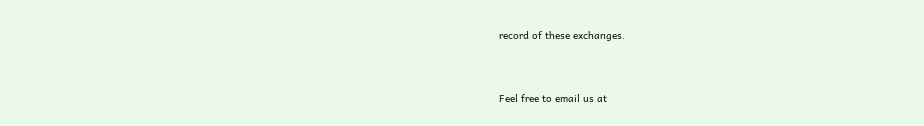record of these exchanges.


Feel free to email us at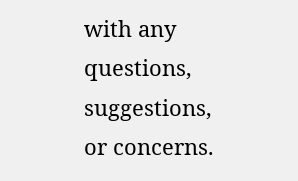with any questions, suggestions, or concerns.